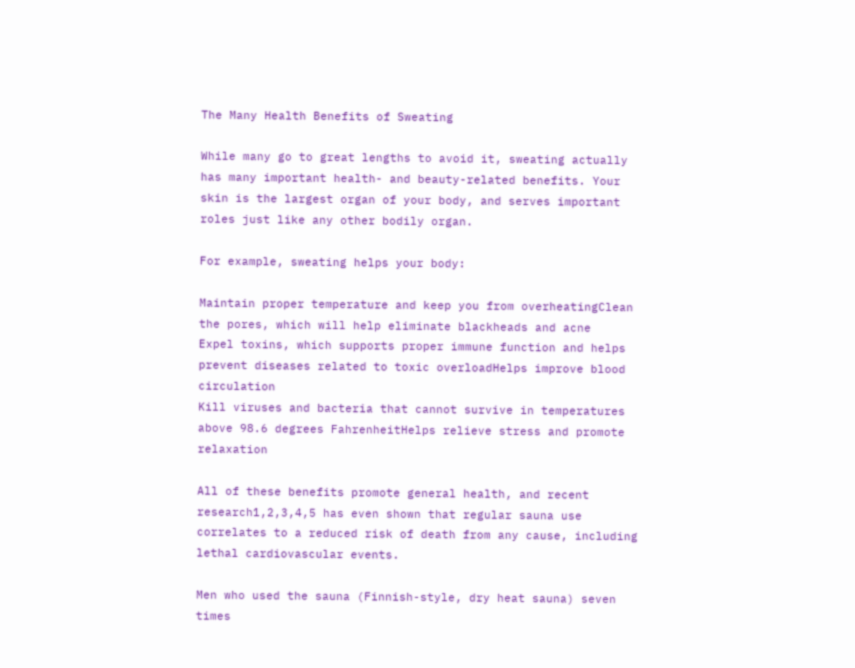The Many Health Benefits of Sweating

While many go to great lengths to avoid it, sweating actually has many important health- and beauty-related benefits. Your skin is the largest organ of your body, and serves important roles just like any other bodily organ.

For example, sweating helps your body:

Maintain proper temperature and keep you from overheatingClean the pores, which will help eliminate blackheads and acne
Expel toxins, which supports proper immune function and helps prevent diseases related to toxic overloadHelps improve blood circulation
Kill viruses and bacteria that cannot survive in temperatures above 98.6 degrees FahrenheitHelps relieve stress and promote relaxation

All of these benefits promote general health, and recent research1,2,3,4,5 has even shown that regular sauna use correlates to a reduced risk of death from any cause, including lethal cardiovascular events.

Men who used the sauna (Finnish-style, dry heat sauna) seven times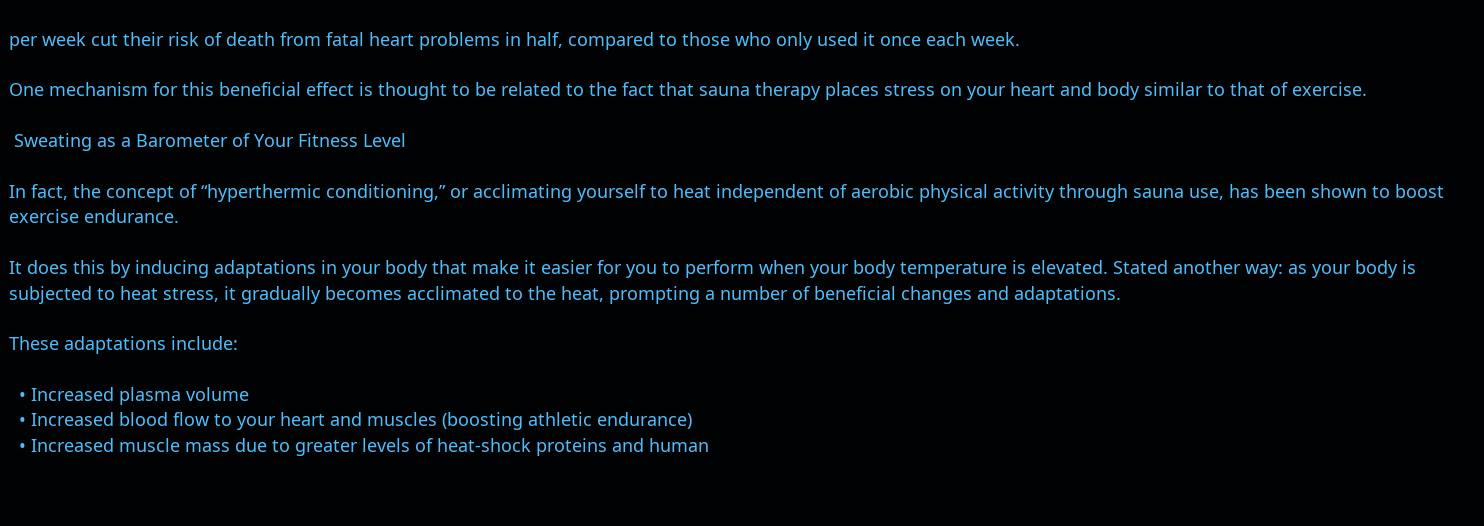per week cut their risk of death from fatal heart problems in half, compared to those who only used it once each week.

One mechanism for this beneficial effect is thought to be related to the fact that sauna therapy places stress on your heart and body similar to that of exercise.

 Sweating as a Barometer of Your Fitness Level

In fact, the concept of “hyperthermic conditioning,” or acclimating yourself to heat independent of aerobic physical activity through sauna use, has been shown to boost exercise endurance.

It does this by inducing adaptations in your body that make it easier for you to perform when your body temperature is elevated. Stated another way: as your body is subjected to heat stress, it gradually becomes acclimated to the heat, prompting a number of beneficial changes and adaptations.

These adaptations include:

  • Increased plasma volume
  • Increased blood flow to your heart and muscles (boosting athletic endurance)
  • Increased muscle mass due to greater levels of heat-shock proteins and human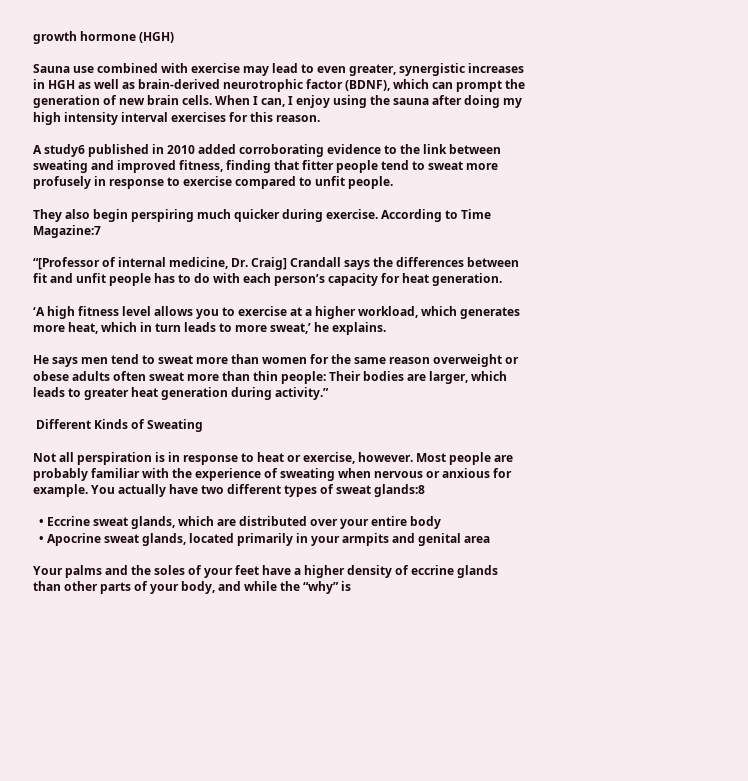growth hormone (HGH)

Sauna use combined with exercise may lead to even greater, synergistic increases in HGH as well as brain-derived neurotrophic factor (BDNF), which can prompt the generation of new brain cells. When I can, I enjoy using the sauna after doing my high intensity interval exercises for this reason.

A study6 published in 2010 added corroborating evidence to the link between sweating and improved fitness, finding that fitter people tend to sweat more profusely in response to exercise compared to unfit people.

They also begin perspiring much quicker during exercise. According to Time Magazine:7

“[Professor of internal medicine, Dr. Craig] Crandall says the differences between fit and unfit people has to do with each person’s capacity for heat generation.

‘A high fitness level allows you to exercise at a higher workload, which generates more heat, which in turn leads to more sweat,’ he explains.

He says men tend to sweat more than women for the same reason overweight or obese adults often sweat more than thin people: Their bodies are larger, which leads to greater heat generation during activity.”

 Different Kinds of Sweating

Not all perspiration is in response to heat or exercise, however. Most people are probably familiar with the experience of sweating when nervous or anxious for example. You actually have two different types of sweat glands:8

  • Eccrine sweat glands, which are distributed over your entire body
  • Apocrine sweat glands, located primarily in your armpits and genital area

Your palms and the soles of your feet have a higher density of eccrine glands than other parts of your body, and while the “why” is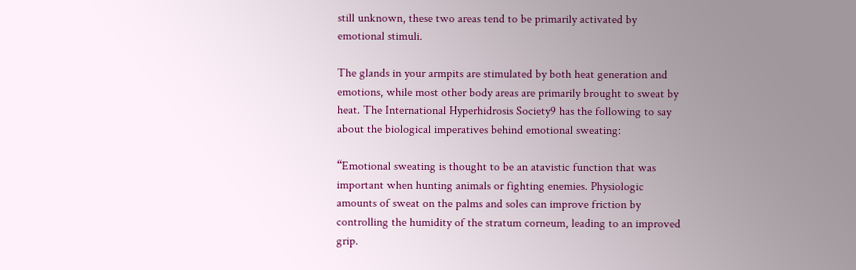still unknown, these two areas tend to be primarily activated by emotional stimuli.

The glands in your armpits are stimulated by both heat generation and emotions, while most other body areas are primarily brought to sweat by heat. The International Hyperhidrosis Society9 has the following to say about the biological imperatives behind emotional sweating:

“Emotional sweating is thought to be an atavistic function that was important when hunting animals or fighting enemies. Physiologic amounts of sweat on the palms and soles can improve friction by controlling the humidity of the stratum corneum, leading to an improved grip.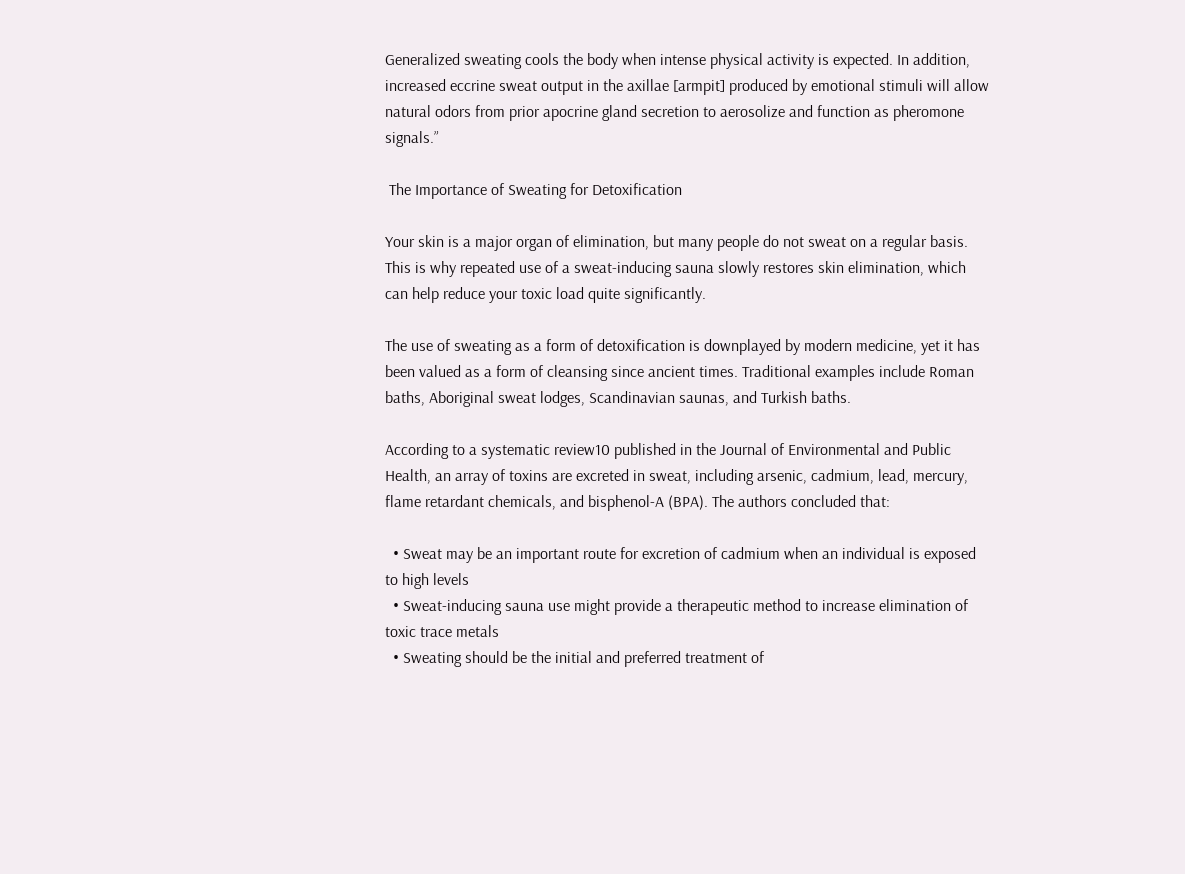Generalized sweating cools the body when intense physical activity is expected. In addition, increased eccrine sweat output in the axillae [armpit] produced by emotional stimuli will allow natural odors from prior apocrine gland secretion to aerosolize and function as pheromone signals.”

 The Importance of Sweating for Detoxification

Your skin is a major organ of elimination, but many people do not sweat on a regular basis. This is why repeated use of a sweat-inducing sauna slowly restores skin elimination, which can help reduce your toxic load quite significantly.

The use of sweating as a form of detoxification is downplayed by modern medicine, yet it has been valued as a form of cleansing since ancient times. Traditional examples include Roman baths, Aboriginal sweat lodges, Scandinavian saunas, and Turkish baths.

According to a systematic review10 published in the Journal of Environmental and Public Health, an array of toxins are excreted in sweat, including arsenic, cadmium, lead, mercury, flame retardant chemicals, and bisphenol-A (BPA). The authors concluded that:

  • Sweat may be an important route for excretion of cadmium when an individual is exposed to high levels
  • Sweat-inducing sauna use might provide a therapeutic method to increase elimination of toxic trace metals
  • Sweating should be the initial and preferred treatment of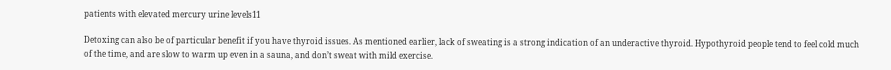patients with elevated mercury urine levels11

Detoxing can also be of particular benefit if you have thyroid issues. As mentioned earlier, lack of sweating is a strong indication of an underactive thyroid. Hypothyroid people tend to feel cold much of the time, and are slow to warm up even in a sauna, and don’t sweat with mild exercise.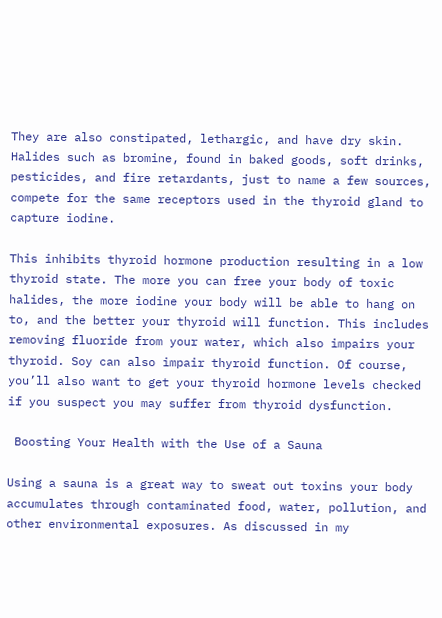They are also constipated, lethargic, and have dry skin. Halides such as bromine, found in baked goods, soft drinks, pesticides, and fire retardants, just to name a few sources, compete for the same receptors used in the thyroid gland to capture iodine.

This inhibits thyroid hormone production resulting in a low thyroid state. The more you can free your body of toxic halides, the more iodine your body will be able to hang on to, and the better your thyroid will function. This includes removing fluoride from your water, which also impairs your thyroid. Soy can also impair thyroid function. Of course, you’ll also want to get your thyroid hormone levels checked if you suspect you may suffer from thyroid dysfunction.

 Boosting Your Health with the Use of a Sauna

Using a sauna is a great way to sweat out toxins your body accumulates through contaminated food, water, pollution, and other environmental exposures. As discussed in my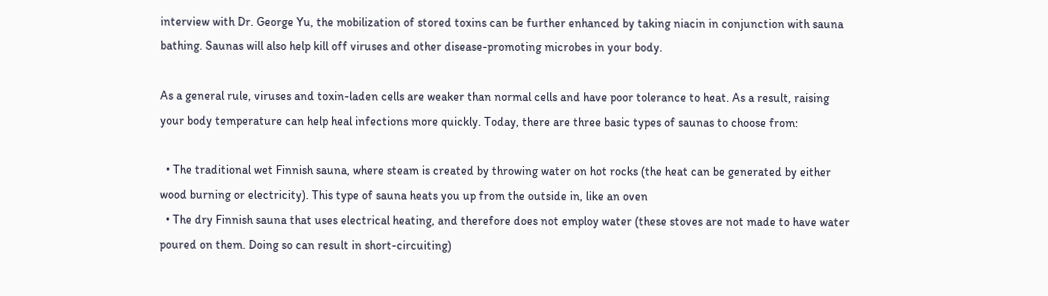interview with Dr. George Yu, the mobilization of stored toxins can be further enhanced by taking niacin in conjunction with sauna bathing. Saunas will also help kill off viruses and other disease-promoting microbes in your body.

As a general rule, viruses and toxin-laden cells are weaker than normal cells and have poor tolerance to heat. As a result, raising your body temperature can help heal infections more quickly. Today, there are three basic types of saunas to choose from:

  • The traditional wet Finnish sauna, where steam is created by throwing water on hot rocks (the heat can be generated by either wood burning or electricity). This type of sauna heats you up from the outside in, like an oven
  • The dry Finnish sauna that uses electrical heating, and therefore does not employ water (these stoves are not made to have water poured on them. Doing so can result in short-circuiting)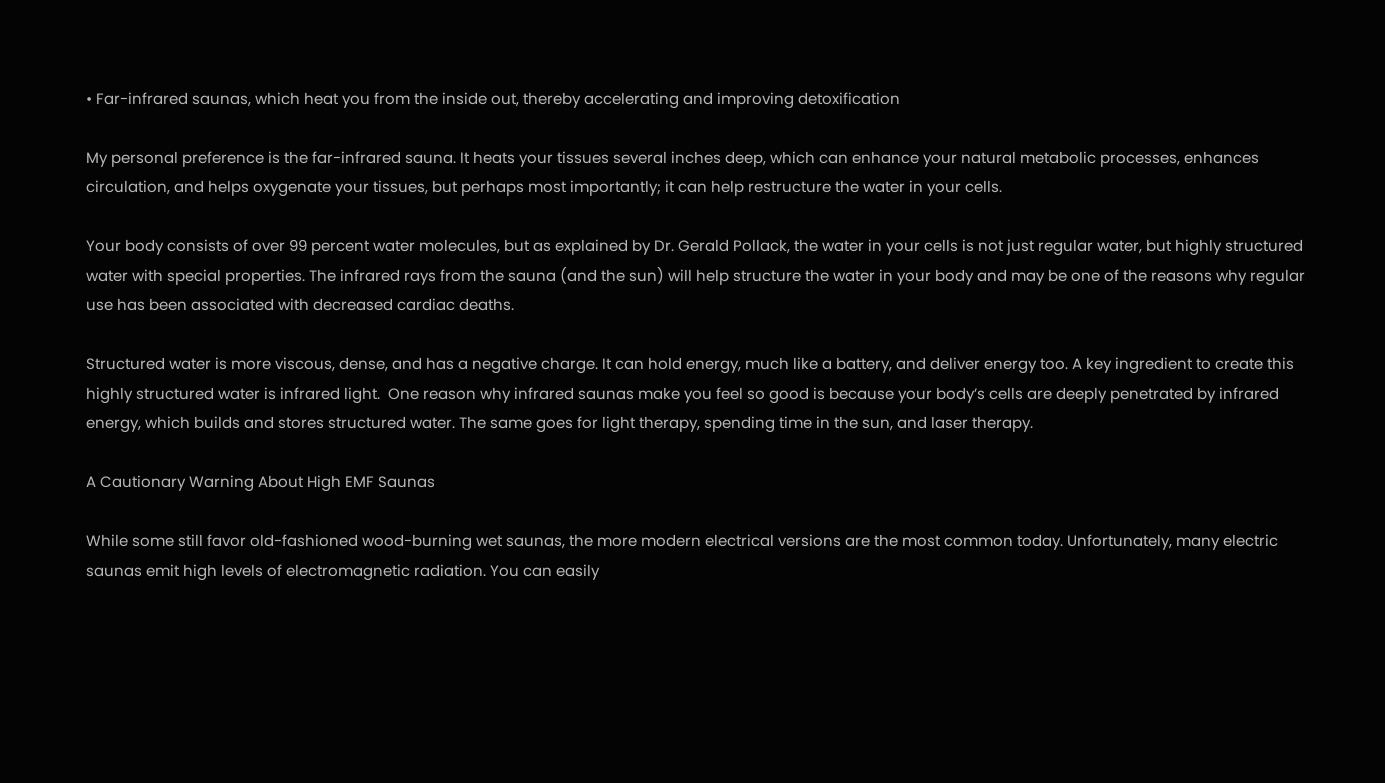• Far-infrared saunas, which heat you from the inside out, thereby accelerating and improving detoxification

My personal preference is the far-infrared sauna. It heats your tissues several inches deep, which can enhance your natural metabolic processes, enhances circulation, and helps oxygenate your tissues, but perhaps most importantly; it can help restructure the water in your cells.

Your body consists of over 99 percent water molecules, but as explained by Dr. Gerald Pollack, the water in your cells is not just regular water, but highly structured water with special properties. The infrared rays from the sauna (and the sun) will help structure the water in your body and may be one of the reasons why regular use has been associated with decreased cardiac deaths.

Structured water is more viscous, dense, and has a negative charge. It can hold energy, much like a battery, and deliver energy too. A key ingredient to create this highly structured water is infrared light.  One reason why infrared saunas make you feel so good is because your body’s cells are deeply penetrated by infrared energy, which builds and stores structured water. The same goes for light therapy, spending time in the sun, and laser therapy.

A Cautionary Warning About High EMF Saunas

While some still favor old-fashioned wood-burning wet saunas, the more modern electrical versions are the most common today. Unfortunately, many electric saunas emit high levels of electromagnetic radiation. You can easily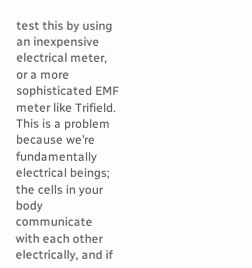test this by using an inexpensive electrical meter, or a more sophisticated EMF meter like Trifield. This is a problem because we’re fundamentally electrical beings; the cells in your body communicate with each other electrically, and if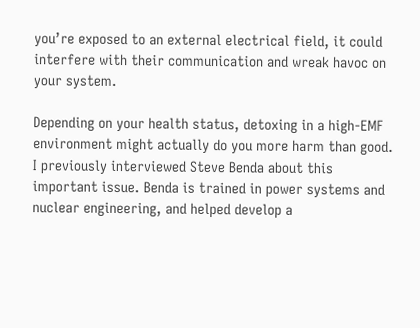you’re exposed to an external electrical field, it could interfere with their communication and wreak havoc on your system.

Depending on your health status, detoxing in a high-EMF environment might actually do you more harm than good. I previously interviewed Steve Benda about this important issue. Benda is trained in power systems and nuclear engineering, and helped develop a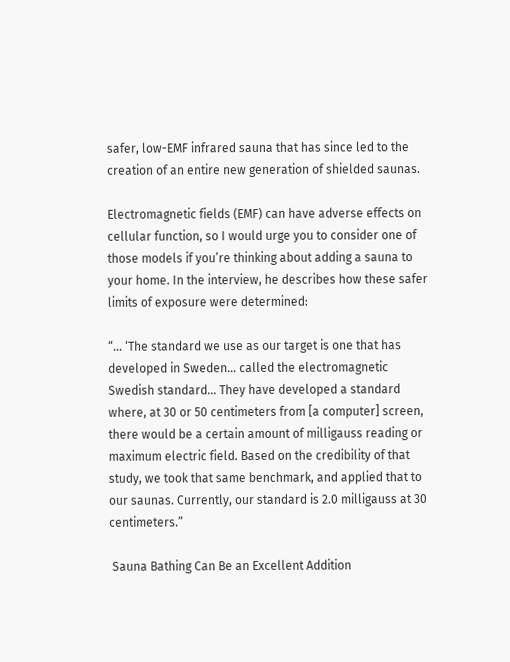safer, low-EMF infrared sauna that has since led to the creation of an entire new generation of shielded saunas.

Electromagnetic fields (EMF) can have adverse effects on cellular function, so I would urge you to consider one of those models if you’re thinking about adding a sauna to your home. In the interview, he describes how these safer limits of exposure were determined:

“… ‘The standard we use as our target is one that has developed in Sweden… called the electromagnetic Swedish standard… They have developed a standard where, at 30 or 50 centimeters from [a computer] screen, there would be a certain amount of milligauss reading or maximum electric field. Based on the credibility of that study, we took that same benchmark, and applied that to our saunas. Currently, our standard is 2.0 milligauss at 30 centimeters.”

 Sauna Bathing Can Be an Excellent Addition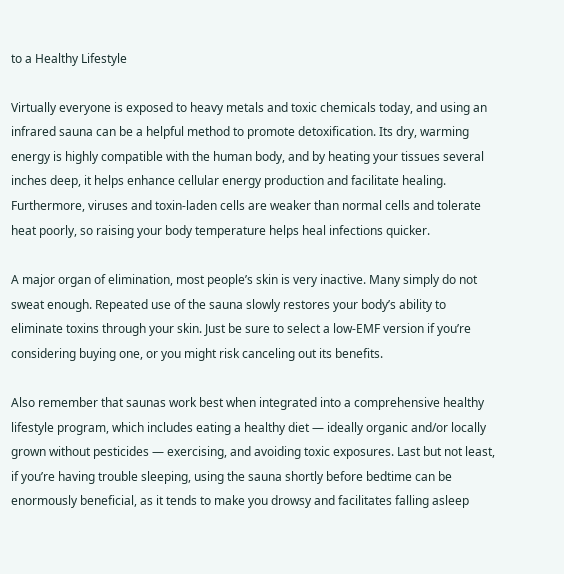to a Healthy Lifestyle

Virtually everyone is exposed to heavy metals and toxic chemicals today, and using an infrared sauna can be a helpful method to promote detoxification. Its dry, warming energy is highly compatible with the human body, and by heating your tissues several inches deep, it helps enhance cellular energy production and facilitate healing. Furthermore, viruses and toxin-laden cells are weaker than normal cells and tolerate heat poorly, so raising your body temperature helps heal infections quicker.

A major organ of elimination, most people’s skin is very inactive. Many simply do not sweat enough. Repeated use of the sauna slowly restores your body’s ability to eliminate toxins through your skin. Just be sure to select a low-EMF version if you’re considering buying one, or you might risk canceling out its benefits.

Also remember that saunas work best when integrated into a comprehensive healthy lifestyle program, which includes eating a healthy diet — ideally organic and/or locally grown without pesticides — exercising, and avoiding toxic exposures. Last but not least, if you’re having trouble sleeping, using the sauna shortly before bedtime can be enormously beneficial, as it tends to make you drowsy and facilitates falling asleep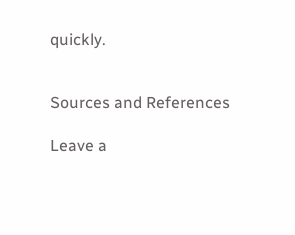quickly.


Sources and References

Leave a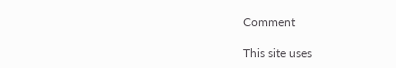Comment

This site uses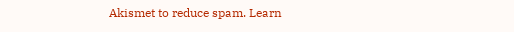Akismet to reduce spam. Learn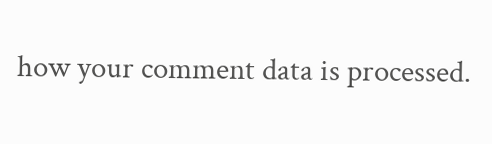how your comment data is processed.